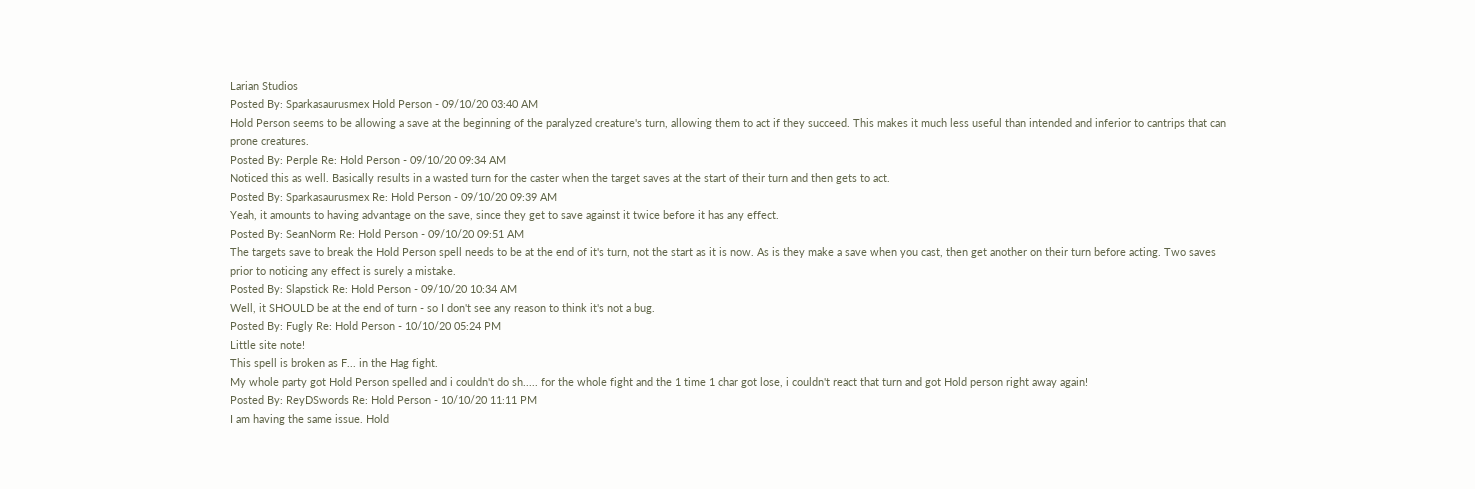Larian Studios
Posted By: Sparkasaurusmex Hold Person - 09/10/20 03:40 AM
Hold Person seems to be allowing a save at the beginning of the paralyzed creature's turn, allowing them to act if they succeed. This makes it much less useful than intended and inferior to cantrips that can prone creatures.
Posted By: Perple Re: Hold Person - 09/10/20 09:34 AM
Noticed this as well. Basically results in a wasted turn for the caster when the target saves at the start of their turn and then gets to act.
Posted By: Sparkasaurusmex Re: Hold Person - 09/10/20 09:39 AM
Yeah, it amounts to having advantage on the save, since they get to save against it twice before it has any effect.
Posted By: SeanNorm Re: Hold Person - 09/10/20 09:51 AM
The targets save to break the Hold Person spell needs to be at the end of it's turn, not the start as it is now. As is they make a save when you cast, then get another on their turn before acting. Two saves prior to noticing any effect is surely a mistake.
Posted By: Slapstick Re: Hold Person - 09/10/20 10:34 AM
Well, it SHOULD be at the end of turn - so I don't see any reason to think it's not a bug.
Posted By: Fugly Re: Hold Person - 10/10/20 05:24 PM
Little site note!
This spell is broken as F... in the Hag fight.
My whole party got Hold Person spelled and i couldn't do sh..... for the whole fight and the 1 time 1 char got lose, i couldn't react that turn and got Hold person right away again!
Posted By: ReyDSwords Re: Hold Person - 10/10/20 11:11 PM
I am having the same issue. Hold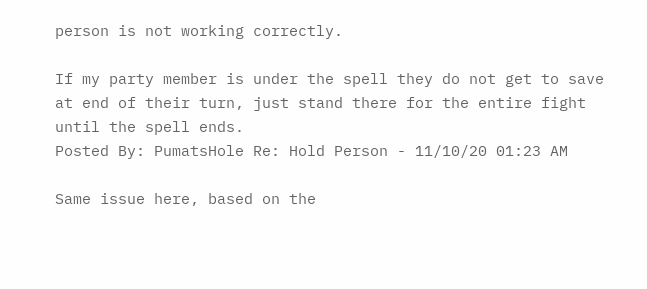person is not working correctly.

If my party member is under the spell they do not get to save at end of their turn, just stand there for the entire fight until the spell ends.
Posted By: PumatsHole Re: Hold Person - 11/10/20 01:23 AM

Same issue here, based on the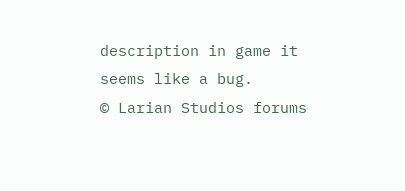description in game it seems like a bug.
© Larian Studios forums